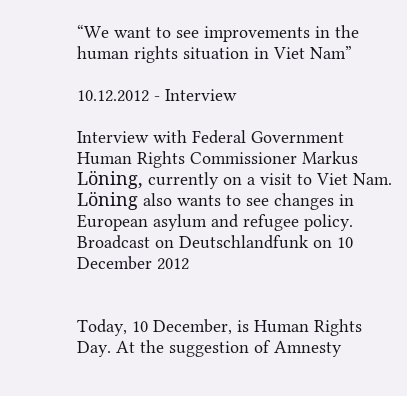“We want to see improvements in the human rights situation in Viet Nam”

10.12.2012 - Interview

Interview with Federal Government Human Rights Commissioner Markus Löning, currently on a visit to Viet Nam. Löning also wants to see changes in European asylum and refugee policy. Broadcast on Deutschlandfunk on 10 December 2012


Today, 10 December, is Human Rights Day. At the suggestion of Amnesty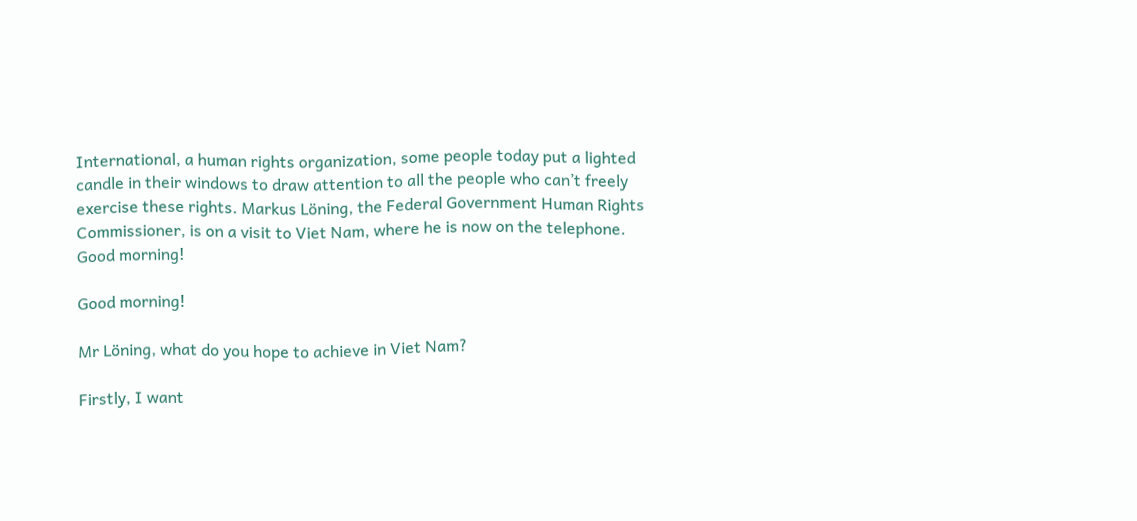International, a human rights organization, some people today put a lighted candle in their windows to draw attention to all the people who can’t freely exercise these rights. Markus Löning, the Federal Government Human Rights Commissioner, is on a visit to Viet Nam, where he is now on the telephone. Good morning!

Good morning!

Mr Löning, what do you hope to achieve in Viet Nam?

Firstly, I want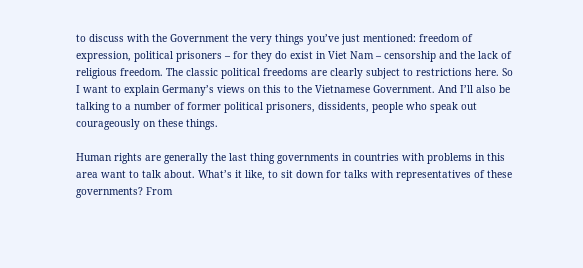to discuss with the Government the very things you’ve just mentioned: freedom of expression, political prisoners – for they do exist in Viet Nam – censorship and the lack of religious freedom. The classic political freedoms are clearly subject to restrictions here. So I want to explain Germany’s views on this to the Vietnamese Government. And I’ll also be talking to a number of former political prisoners, dissidents, people who speak out courageously on these things.

Human rights are generally the last thing governments in countries with problems in this area want to talk about. What’s it like, to sit down for talks with representatives of these governments? From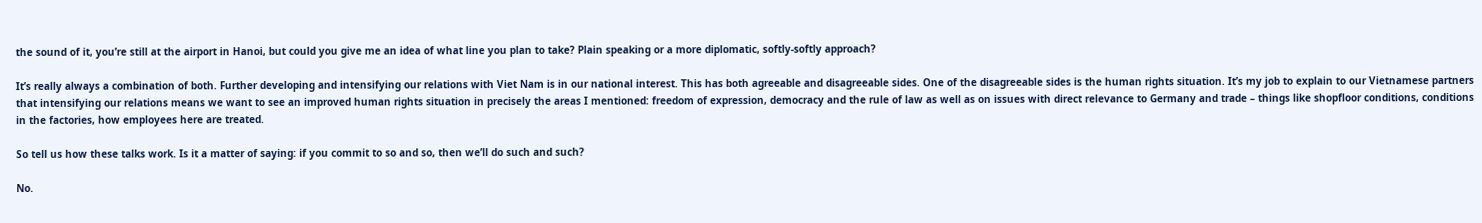the sound of it, you’re still at the airport in Hanoi, but could you give me an idea of what line you plan to take? Plain speaking or a more diplomatic, softly-softly approach?

It’s really always a combination of both. Further developing and intensifying our relations with Viet Nam is in our national interest. This has both agreeable and disagreeable sides. One of the disagreeable sides is the human rights situation. It’s my job to explain to our Vietnamese partners that intensifying our relations means we want to see an improved human rights situation in precisely the areas I mentioned: freedom of expression, democracy and the rule of law as well as on issues with direct relevance to Germany and trade – things like shopfloor conditions, conditions in the factories, how employees here are treated.

So tell us how these talks work. Is it a matter of saying: if you commit to so and so, then we’ll do such and such?

No.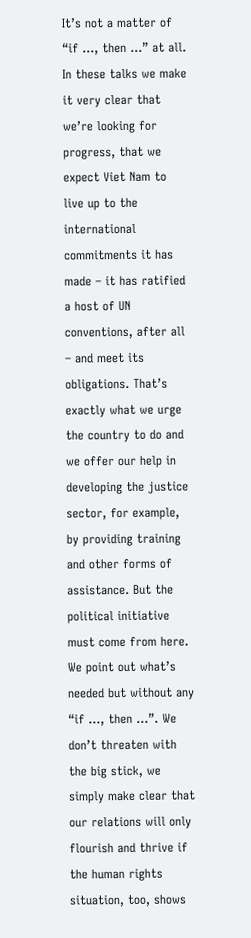It’s not a matter of “if ..., then …” at all. In these talks we make it very clear that we’re looking for progress, that we expect Viet Nam to live up to the international commitments it has made – it has ratified a host of UN conventions, after all – and meet its obligations. That’s exactly what we urge the country to do and we offer our help in developing the justice sector, for example, by providing training and other forms of assistance. But the political initiative must come from here. We point out what’s needed but without any “if …, then ...”. We don’t threaten with the big stick, we simply make clear that our relations will only flourish and thrive if the human rights situation, too, shows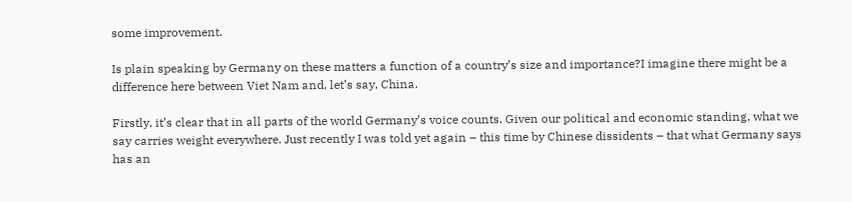some improvement.

Is plain speaking by Germany on these matters a function of a country’s size and importance?I imagine there might be a difference here between Viet Nam and, let’s say, China.

Firstly, it’s clear that in all parts of the world Germany’s voice counts. Given our political and economic standing, what we say carries weight everywhere. Just recently I was told yet again – this time by Chinese dissidents – that what Germany says has an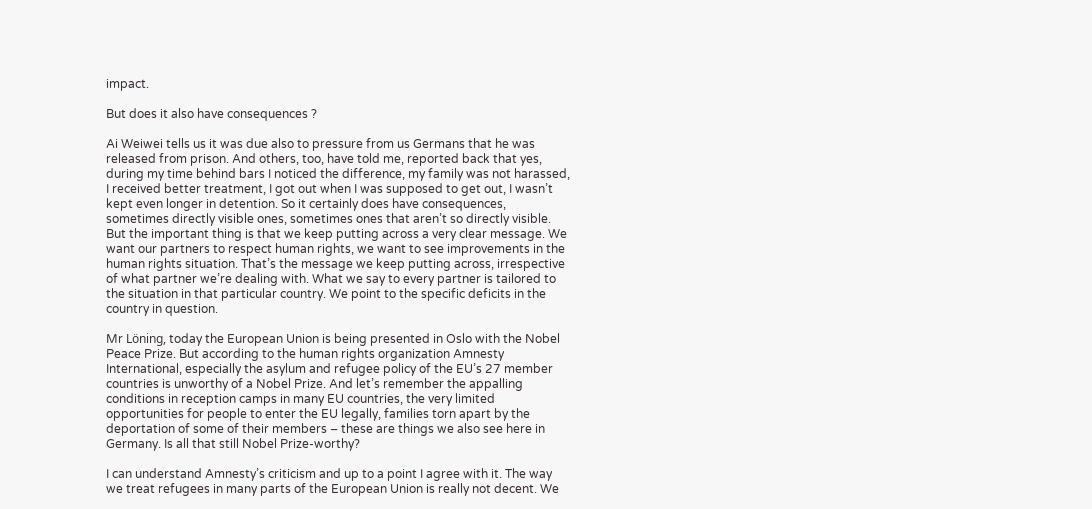impact.

But does it also have consequences ?

Ai Weiwei tells us it was due also to pressure from us Germans that he was released from prison. And others, too, have told me, reported back that yes, during my time behind bars I noticed the difference, my family was not harassed, I received better treatment, I got out when I was supposed to get out, I wasn’t kept even longer in detention. So it certainly does have consequences, sometimes directly visible ones, sometimes ones that aren’t so directly visible. But the important thing is that we keep putting across a very clear message. We want our partners to respect human rights, we want to see improvements in the human rights situation. That’s the message we keep putting across, irrespective of what partner we’re dealing with. What we say to every partner is tailored to the situation in that particular country. We point to the specific deficits in the country in question.

Mr Löning, today the European Union is being presented in Oslo with the Nobel Peace Prize. But according to the human rights organization Amnesty International, especially the asylum and refugee policy of the EU’s 27 member countries is unworthy of a Nobel Prize. And let’s remember the appalling conditions in reception camps in many EU countries, the very limited opportunities for people to enter the EU legally, families torn apart by the deportation of some of their members – these are things we also see here in Germany. Is all that still Nobel Prize-worthy?

I can understand Amnesty’s criticism and up to a point I agree with it. The way we treat refugees in many parts of the European Union is really not decent. We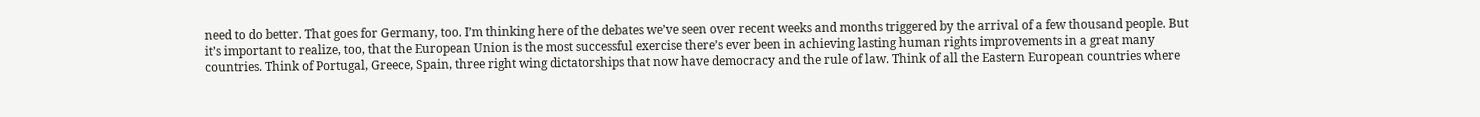need to do better. That goes for Germany, too. I’m thinking here of the debates we’ve seen over recent weeks and months triggered by the arrival of a few thousand people. But it’s important to realize, too, that the European Union is the most successful exercise there’s ever been in achieving lasting human rights improvements in a great many countries. Think of Portugal, Greece, Spain, three right wing dictatorships that now have democracy and the rule of law. Think of all the Eastern European countries where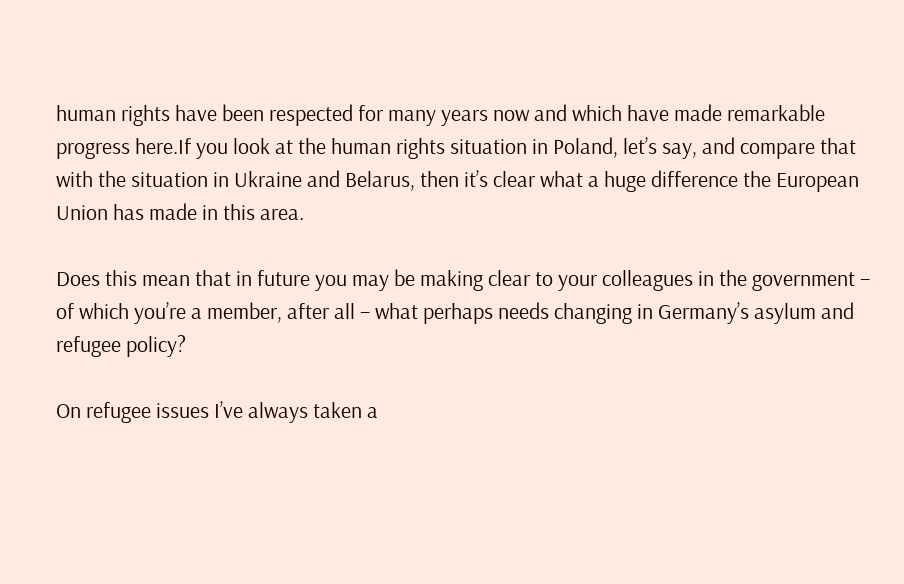human rights have been respected for many years now and which have made remarkable progress here.If you look at the human rights situation in Poland, let’s say, and compare that with the situation in Ukraine and Belarus, then it’s clear what a huge difference the European Union has made in this area.

Does this mean that in future you may be making clear to your colleagues in the government – of which you’re a member, after all – what perhaps needs changing in Germany’s asylum and refugee policy?

On refugee issues I’ve always taken a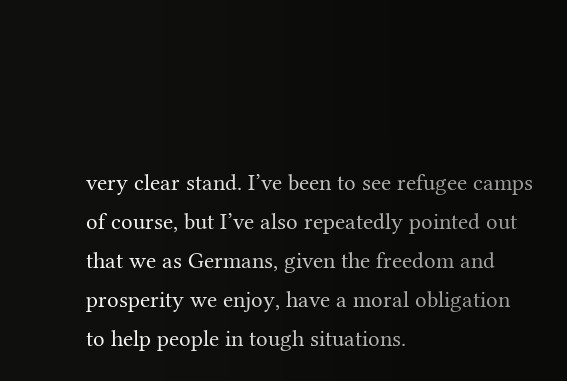very clear stand. I’ve been to see refugee camps of course, but I’ve also repeatedly pointed out that we as Germans, given the freedom and prosperity we enjoy, have a moral obligation to help people in tough situations.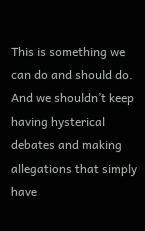This is something we can do and should do. And we shouldn’t keep having hysterical debates and making allegations that simply have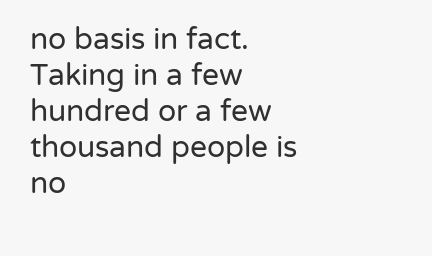no basis in fact. Taking in a few hundred or a few thousand people is no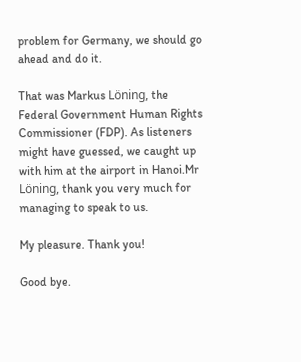problem for Germany, we should go ahead and do it.

That was Markus Löning, the Federal Government Human Rights Commissioner (FDP). As listeners might have guessed, we caught up with him at the airport in Hanoi.Mr Löning, thank you very much for managing to speak to us.

My pleasure. Thank you!

Good bye.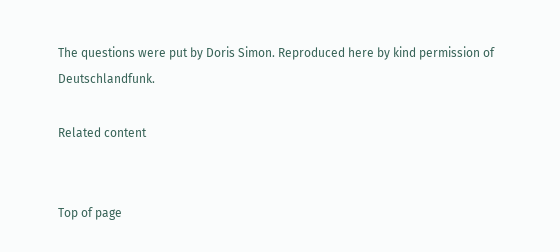The questions were put by Doris Simon. Reproduced here by kind permission of Deutschlandfunk.

Related content


Top of page